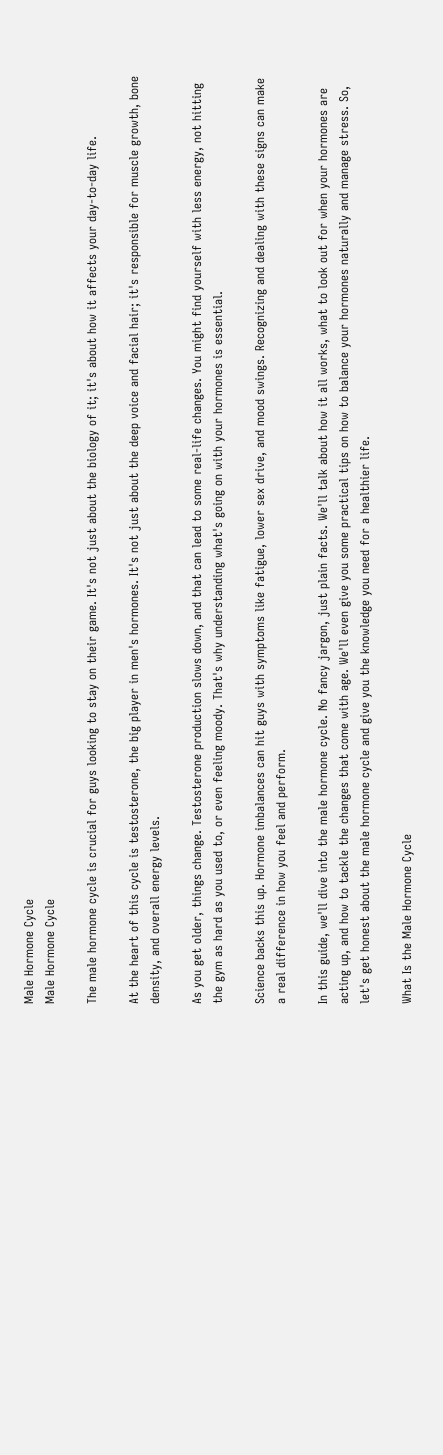Male Hormone Cycle
Male Hormone Cycle

The male hormone cycle is crucial for guys looking to stay on their game. It's not just about the biology of it; it's about how it affects your day-to-day life.

At the heart of this cycle is testosterone, the big player in men's hormones. It's not just about the deep voice and facial hair; it's responsible for muscle growth, bone density, and overall energy levels.

As you get older, things change. Testosterone production slows down, and that can lead to some real-life changes. You might find yourself with less energy, not hitting the gym as hard as you used to, or even feeling moody. That's why understanding what's going on with your hormones is essential.

Science backs this up. Hormone imbalances can hit guys with symptoms like fatigue, lower sex drive, and mood swings. Recognizing and dealing with these signs can make a real difference in how you feel and perform.

In this guide, we'll dive into the male hormone cycle. No fancy jargon, just plain facts. We'll talk about how it all works, what to look out for when your hormones are acting up, and how to tackle the changes that come with age. We'll even give you some practical tips on how to balance your hormones naturally and manage stress. So, let's get honest about the male hormone cycle and give you the knowledge you need for a healthier life.

What Is the Male Hormone Cycle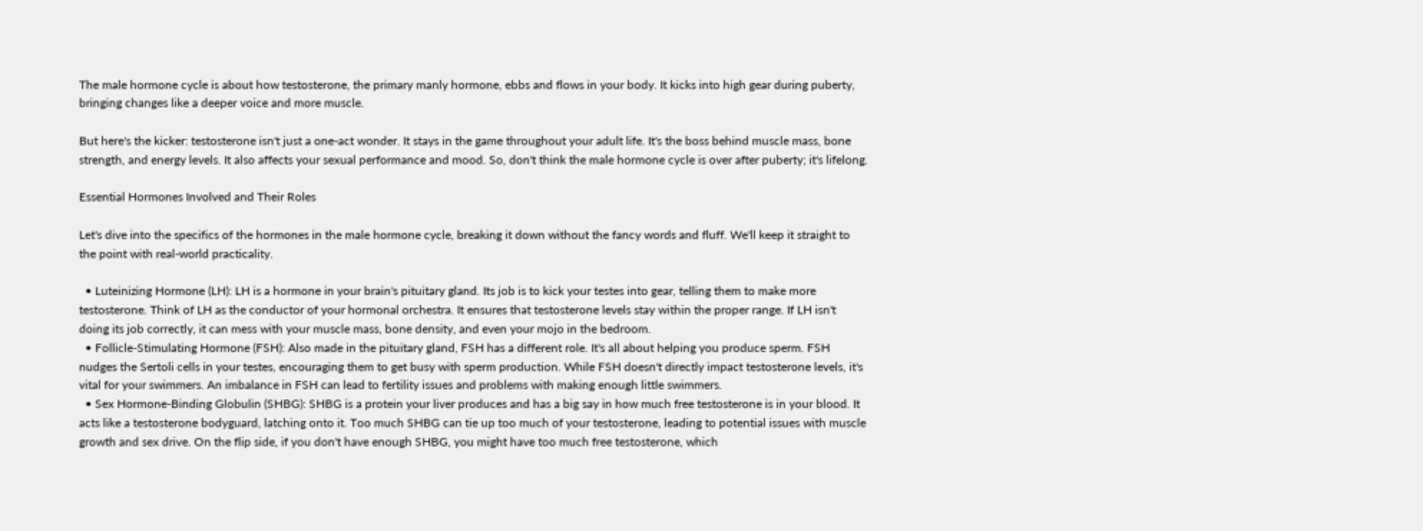The male hormone cycle is about how testosterone, the primary manly hormone, ebbs and flows in your body. It kicks into high gear during puberty, bringing changes like a deeper voice and more muscle.

But here's the kicker: testosterone isn't just a one-act wonder. It stays in the game throughout your adult life. It's the boss behind muscle mass, bone strength, and energy levels. It also affects your sexual performance and mood. So, don't think the male hormone cycle is over after puberty; it's lifelong.

Essential Hormones Involved and Their Roles

Let's dive into the specifics of the hormones in the male hormone cycle, breaking it down without the fancy words and fluff. We'll keep it straight to the point with real-world practicality.

  • Luteinizing Hormone (LH): LH is a hormone in your brain's pituitary gland. Its job is to kick your testes into gear, telling them to make more testosterone. Think of LH as the conductor of your hormonal orchestra. It ensures that testosterone levels stay within the proper range. If LH isn't doing its job correctly, it can mess with your muscle mass, bone density, and even your mojo in the bedroom.
  • Follicle-Stimulating Hormone (FSH): Also made in the pituitary gland, FSH has a different role. It's all about helping you produce sperm. FSH nudges the Sertoli cells in your testes, encouraging them to get busy with sperm production. While FSH doesn't directly impact testosterone levels, it's vital for your swimmers. An imbalance in FSH can lead to fertility issues and problems with making enough little swimmers.
  • Sex Hormone-Binding Globulin (SHBG): SHBG is a protein your liver produces and has a big say in how much free testosterone is in your blood. It acts like a testosterone bodyguard, latching onto it. Too much SHBG can tie up too much of your testosterone, leading to potential issues with muscle growth and sex drive. On the flip side, if you don't have enough SHBG, you might have too much free testosterone, which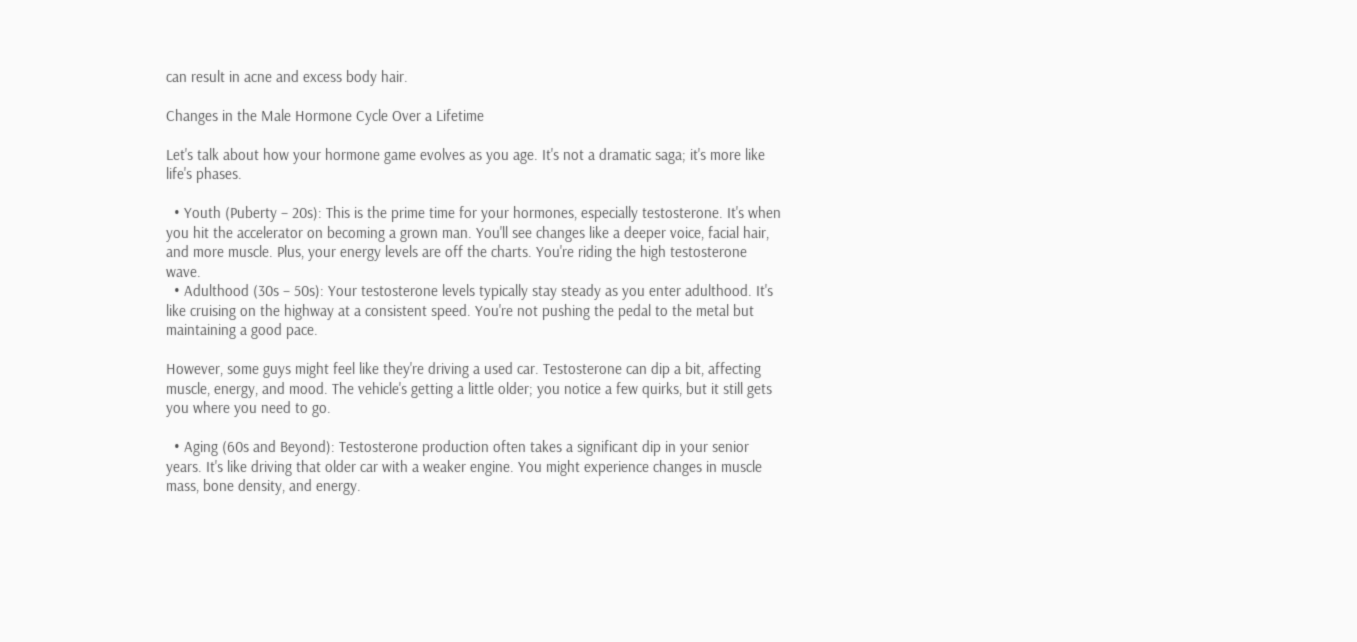can result in acne and excess body hair.

Changes in the Male Hormone Cycle Over a Lifetime

Let's talk about how your hormone game evolves as you age. It's not a dramatic saga; it's more like life's phases.

  • Youth (Puberty – 20s): This is the prime time for your hormones, especially testosterone. It's when you hit the accelerator on becoming a grown man. You'll see changes like a deeper voice, facial hair, and more muscle. Plus, your energy levels are off the charts. You're riding the high testosterone wave.
  • Adulthood (30s – 50s): Your testosterone levels typically stay steady as you enter adulthood. It's like cruising on the highway at a consistent speed. You're not pushing the pedal to the metal but maintaining a good pace.

However, some guys might feel like they're driving a used car. Testosterone can dip a bit, affecting muscle, energy, and mood. The vehicle's getting a little older; you notice a few quirks, but it still gets you where you need to go.

  • Aging (60s and Beyond): Testosterone production often takes a significant dip in your senior years. It's like driving that older car with a weaker engine. You might experience changes in muscle mass, bone density, and energy.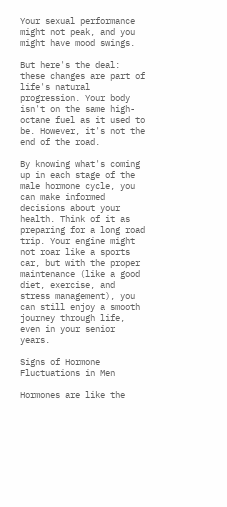Your sexual performance might not peak, and you might have mood swings.

But here's the deal: these changes are part of life's natural progression. Your body isn't on the same high-octane fuel as it used to be. However, it's not the end of the road.

By knowing what's coming up in each stage of the male hormone cycle, you can make informed decisions about your health. Think of it as preparing for a long road trip. Your engine might not roar like a sports car, but with the proper maintenance (like a good diet, exercise, and stress management), you can still enjoy a smooth journey through life, even in your senior years.

Signs of Hormone Fluctuations in Men

Hormones are like the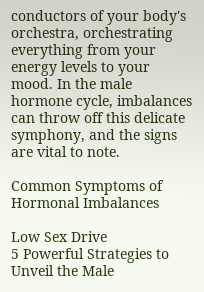conductors of your body's orchestra, orchestrating everything from your energy levels to your mood. In the male hormone cycle, imbalances can throw off this delicate symphony, and the signs are vital to note.

Common Symptoms of Hormonal Imbalances

Low Sex Drive
5 Powerful Strategies to Unveil the Male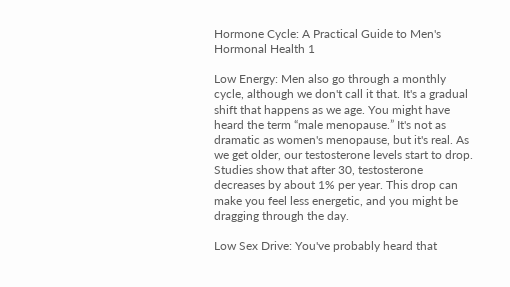Hormone Cycle: A Practical Guide to Men's Hormonal Health 1

Low Energy: Men also go through a monthly cycle, although we don't call it that. It's a gradual shift that happens as we age. You might have heard the term “male menopause.” It's not as dramatic as women's menopause, but it's real. As we get older, our testosterone levels start to drop. Studies show that after 30, testosterone decreases by about 1% per year. This drop can make you feel less energetic, and you might be dragging through the day.

Low Sex Drive: You've probably heard that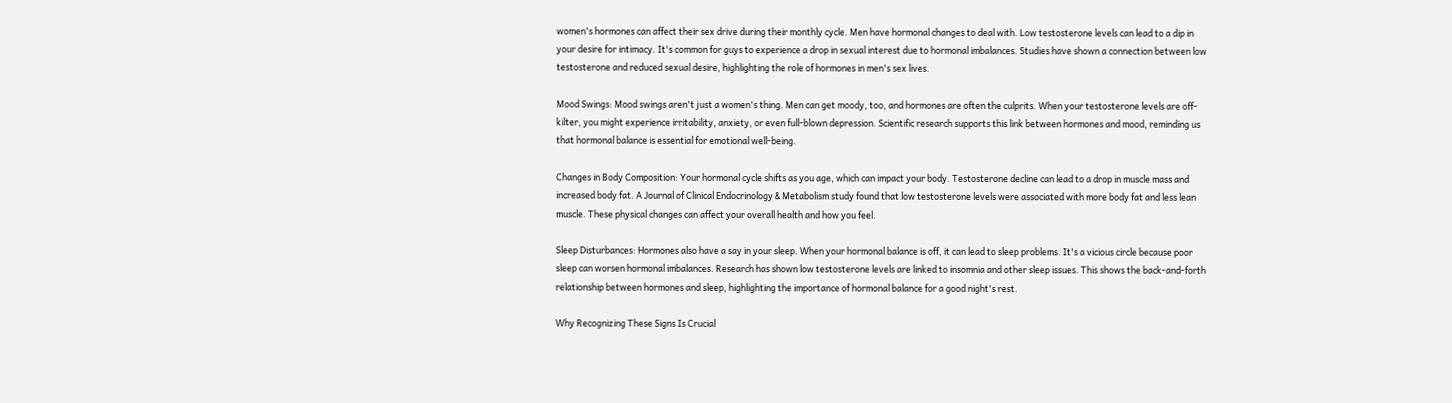women's hormones can affect their sex drive during their monthly cycle. Men have hormonal changes to deal with. Low testosterone levels can lead to a dip in your desire for intimacy. It's common for guys to experience a drop in sexual interest due to hormonal imbalances. Studies have shown a connection between low testosterone and reduced sexual desire, highlighting the role of hormones in men's sex lives.

Mood Swings: Mood swings aren't just a women's thing. Men can get moody, too, and hormones are often the culprits. When your testosterone levels are off-kilter, you might experience irritability, anxiety, or even full-blown depression. Scientific research supports this link between hormones and mood, reminding us that hormonal balance is essential for emotional well-being.

Changes in Body Composition: Your hormonal cycle shifts as you age, which can impact your body. Testosterone decline can lead to a drop in muscle mass and increased body fat. A Journal of Clinical Endocrinology & Metabolism study found that low testosterone levels were associated with more body fat and less lean muscle. These physical changes can affect your overall health and how you feel.

Sleep Disturbances: Hormones also have a say in your sleep. When your hormonal balance is off, it can lead to sleep problems. It's a vicious circle because poor sleep can worsen hormonal imbalances. Research has shown low testosterone levels are linked to insomnia and other sleep issues. This shows the back-and-forth relationship between hormones and sleep, highlighting the importance of hormonal balance for a good night's rest.

Why Recognizing These Signs Is Crucial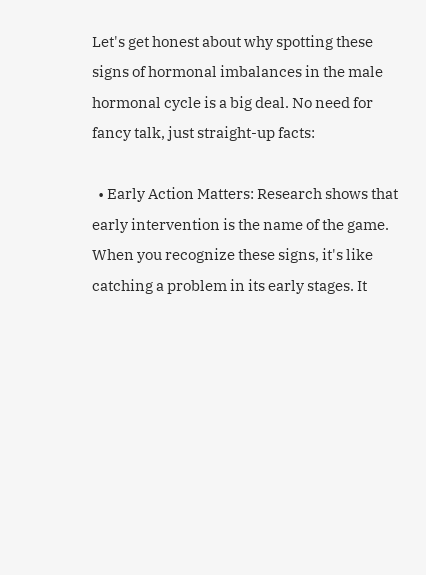Let's get honest about why spotting these signs of hormonal imbalances in the male hormonal cycle is a big deal. No need for fancy talk, just straight-up facts:

  • Early Action Matters: Research shows that early intervention is the name of the game. When you recognize these signs, it's like catching a problem in its early stages. It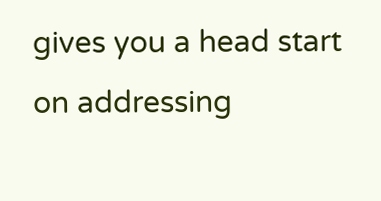gives you a head start on addressing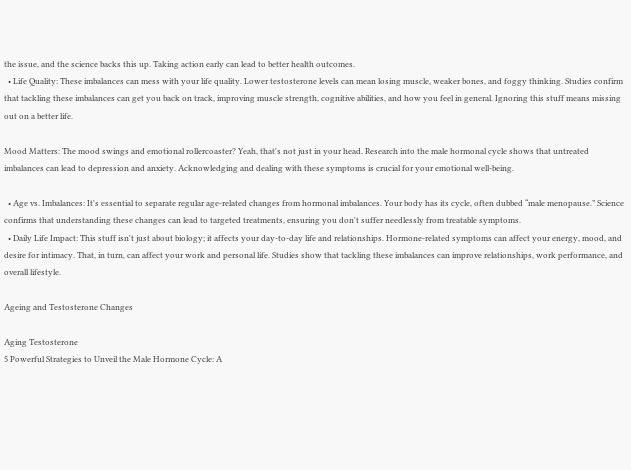the issue, and the science backs this up. Taking action early can lead to better health outcomes.
  • Life Quality: These imbalances can mess with your life quality. Lower testosterone levels can mean losing muscle, weaker bones, and foggy thinking. Studies confirm that tackling these imbalances can get you back on track, improving muscle strength, cognitive abilities, and how you feel in general. Ignoring this stuff means missing out on a better life.

Mood Matters: The mood swings and emotional rollercoaster? Yeah, that's not just in your head. Research into the male hormonal cycle shows that untreated imbalances can lead to depression and anxiety. Acknowledging and dealing with these symptoms is crucial for your emotional well-being.

  • Age vs. Imbalances: It's essential to separate regular age-related changes from hormonal imbalances. Your body has its cycle, often dubbed “male menopause.” Science confirms that understanding these changes can lead to targeted treatments, ensuring you don't suffer needlessly from treatable symptoms.
  • Daily Life Impact: This stuff isn't just about biology; it affects your day-to-day life and relationships. Hormone-related symptoms can affect your energy, mood, and desire for intimacy. That, in turn, can affect your work and personal life. Studies show that tackling these imbalances can improve relationships, work performance, and overall lifestyle.

Ageing and Testosterone Changes

Aging Testosterone
5 Powerful Strategies to Unveil the Male Hormone Cycle: A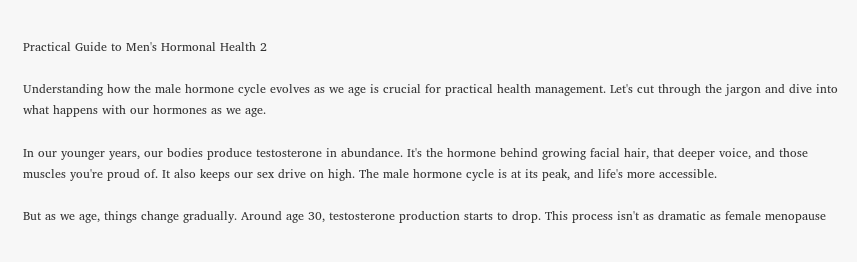Practical Guide to Men's Hormonal Health 2

Understanding how the male hormone cycle evolves as we age is crucial for practical health management. Let's cut through the jargon and dive into what happens with our hormones as we age.

In our younger years, our bodies produce testosterone in abundance. It's the hormone behind growing facial hair, that deeper voice, and those muscles you're proud of. It also keeps our sex drive on high. The male hormone cycle is at its peak, and life's more accessible.

But as we age, things change gradually. Around age 30, testosterone production starts to drop. This process isn't as dramatic as female menopause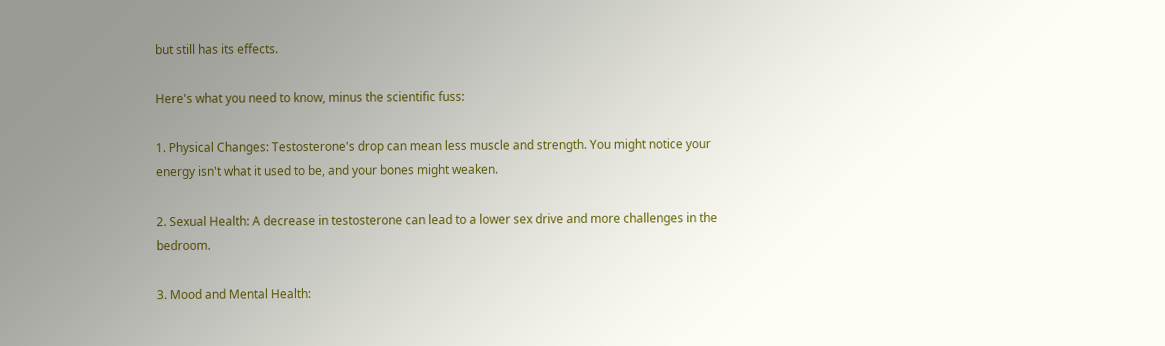but still has its effects.

Here's what you need to know, minus the scientific fuss:

1. Physical Changes: Testosterone's drop can mean less muscle and strength. You might notice your energy isn't what it used to be, and your bones might weaken.

2. Sexual Health: A decrease in testosterone can lead to a lower sex drive and more challenges in the bedroom.

3. Mood and Mental Health: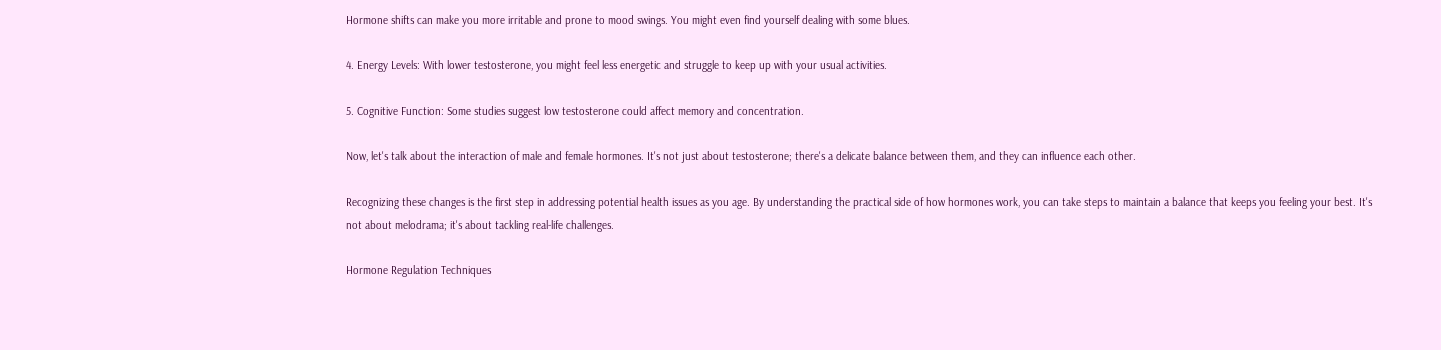Hormone shifts can make you more irritable and prone to mood swings. You might even find yourself dealing with some blues.

4. Energy Levels: With lower testosterone, you might feel less energetic and struggle to keep up with your usual activities.

5. Cognitive Function: Some studies suggest low testosterone could affect memory and concentration.

Now, let's talk about the interaction of male and female hormones. It's not just about testosterone; there's a delicate balance between them, and they can influence each other.

Recognizing these changes is the first step in addressing potential health issues as you age. By understanding the practical side of how hormones work, you can take steps to maintain a balance that keeps you feeling your best. It's not about melodrama; it's about tackling real-life challenges.

Hormone Regulation Techniques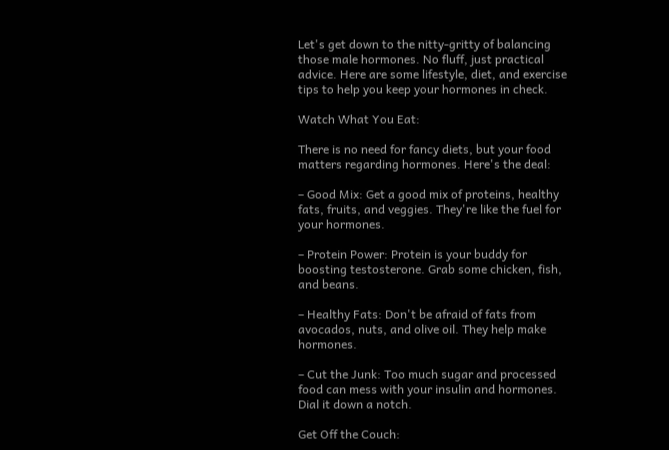Let's get down to the nitty-gritty of balancing those male hormones. No fluff, just practical advice. Here are some lifestyle, diet, and exercise tips to help you keep your hormones in check.

Watch What You Eat:

There is no need for fancy diets, but your food matters regarding hormones. Here's the deal:

– Good Mix: Get a good mix of proteins, healthy fats, fruits, and veggies. They're like the fuel for your hormones.

– Protein Power: Protein is your buddy for boosting testosterone. Grab some chicken, fish, and beans.

– Healthy Fats: Don't be afraid of fats from avocados, nuts, and olive oil. They help make hormones.

– Cut the Junk: Too much sugar and processed food can mess with your insulin and hormones. Dial it down a notch.

Get Off the Couch: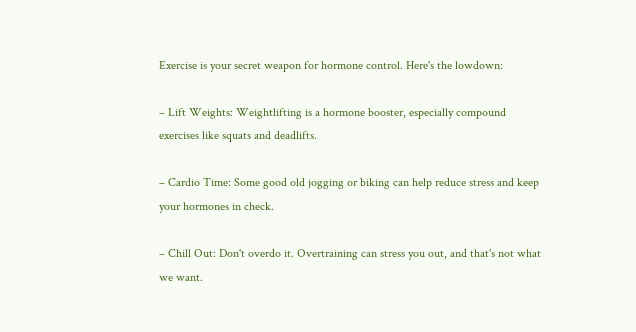Exercise is your secret weapon for hormone control. Here's the lowdown:

– Lift Weights: Weightlifting is a hormone booster, especially compound exercises like squats and deadlifts.

– Cardio Time: Some good old jogging or biking can help reduce stress and keep your hormones in check.

– Chill Out: Don't overdo it. Overtraining can stress you out, and that's not what we want.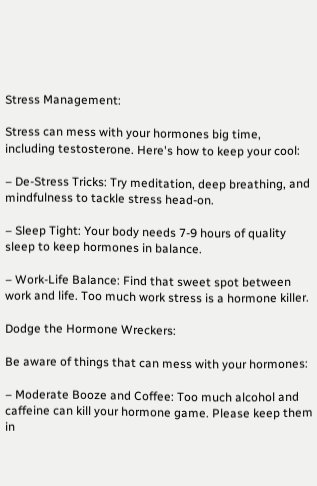Stress Management:

Stress can mess with your hormones big time, including testosterone. Here's how to keep your cool:

– De-Stress Tricks: Try meditation, deep breathing, and mindfulness to tackle stress head-on.

– Sleep Tight: Your body needs 7-9 hours of quality sleep to keep hormones in balance.

– Work-Life Balance: Find that sweet spot between work and life. Too much work stress is a hormone killer.

Dodge the Hormone Wreckers:

Be aware of things that can mess with your hormones:

– Moderate Booze and Coffee: Too much alcohol and caffeine can kill your hormone game. Please keep them in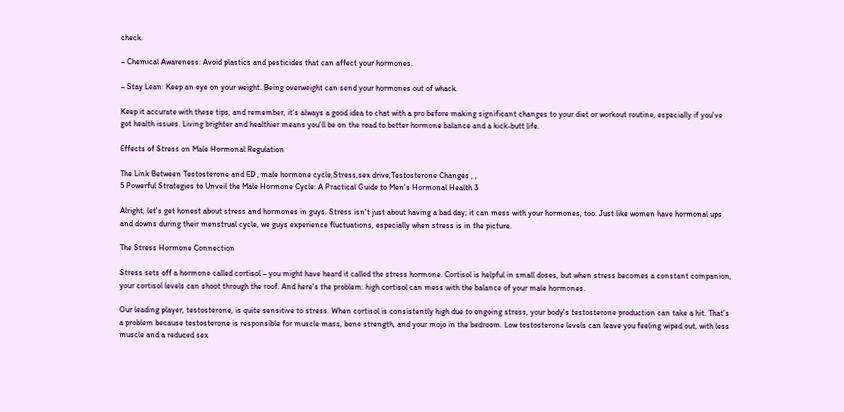check.

– Chemical Awareness: Avoid plastics and pesticides that can affect your hormones.

– Stay Lean: Keep an eye on your weight. Being overweight can send your hormones out of whack.

Keep it accurate with these tips, and remember, it's always a good idea to chat with a pro before making significant changes to your diet or workout routine, especially if you've got health issues. Living brighter and healthier means you'll be on the road to better hormone balance and a kick-butt life.

Effects of Stress on Male Hormonal Regulation

The Link Between Testosterone and ED , male hormone cycle,Stress,sex drive,Testosterone Changes , ,
5 Powerful Strategies to Unveil the Male Hormone Cycle: A Practical Guide to Men's Hormonal Health 3

Alright, let's get honest about stress and hormones in guys. Stress isn't just about having a bad day; it can mess with your hormones, too. Just like women have hormonal ups and downs during their menstrual cycle, we guys experience fluctuations, especially when stress is in the picture.

The Stress Hormone Connection

Stress sets off a hormone called cortisol – you might have heard it called the stress hormone. Cortisol is helpful in small doses, but when stress becomes a constant companion, your cortisol levels can shoot through the roof. And here's the problem: high cortisol can mess with the balance of your male hormones.

Our leading player, testosterone, is quite sensitive to stress. When cortisol is consistently high due to ongoing stress, your body's testosterone production can take a hit. That's a problem because testosterone is responsible for muscle mass, bone strength, and your mojo in the bedroom. Low testosterone levels can leave you feeling wiped out, with less muscle and a reduced sex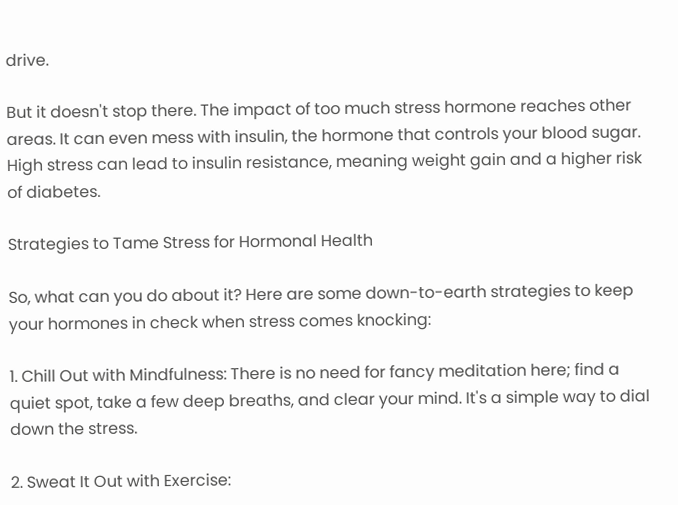drive.

But it doesn't stop there. The impact of too much stress hormone reaches other areas. It can even mess with insulin, the hormone that controls your blood sugar. High stress can lead to insulin resistance, meaning weight gain and a higher risk of diabetes.

Strategies to Tame Stress for Hormonal Health

So, what can you do about it? Here are some down-to-earth strategies to keep your hormones in check when stress comes knocking:

1. Chill Out with Mindfulness: There is no need for fancy meditation here; find a quiet spot, take a few deep breaths, and clear your mind. It's a simple way to dial down the stress.

2. Sweat It Out with Exercise: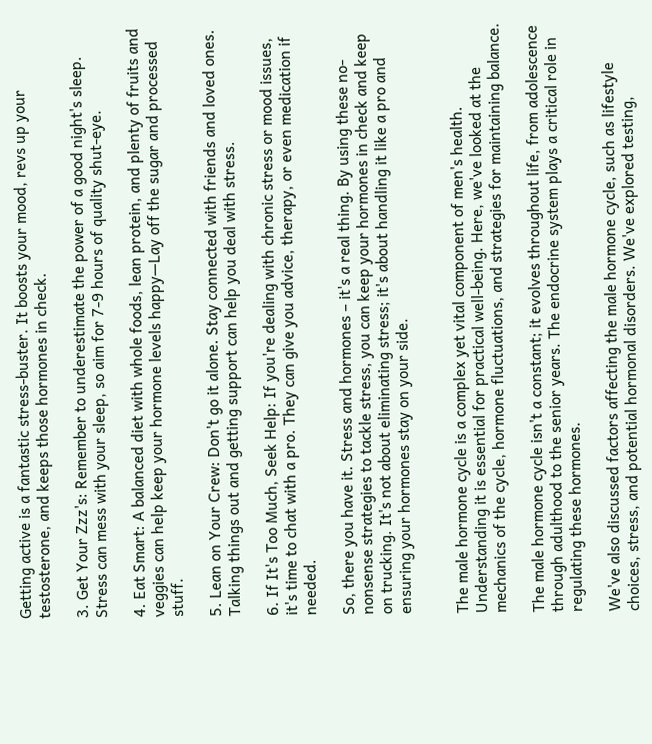Getting active is a fantastic stress-buster. It boosts your mood, revs up your testosterone, and keeps those hormones in check.

3. Get Your Zzz's: Remember to underestimate the power of a good night's sleep. Stress can mess with your sleep, so aim for 7-9 hours of quality shut-eye.

4. Eat Smart: A balanced diet with whole foods, lean protein, and plenty of fruits and veggies can help keep your hormone levels happy—Lay off the sugar and processed stuff.

5. Lean on Your Crew: Don't go it alone. Stay connected with friends and loved ones. Talking things out and getting support can help you deal with stress.

6. If It's Too Much, Seek Help: If you're dealing with chronic stress or mood issues, it's time to chat with a pro. They can give you advice, therapy, or even medication if needed.

So, there you have it. Stress and hormones – it's a real thing. By using these no-nonsense strategies to tackle stress, you can keep your hormones in check and keep on trucking. It's not about eliminating stress; it's about handling it like a pro and ensuring your hormones stay on your side.


The male hormone cycle is a complex yet vital component of men's health. Understanding it is essential for practical well-being. Here, we've looked at the mechanics of the cycle, hormone fluctuations, and strategies for maintaining balance.

The male hormone cycle isn't a constant; it evolves throughout life, from adolescence through adulthood to the senior years. The endocrine system plays a critical role in regulating these hormones.

We've also discussed factors affecting the male hormone cycle, such as lifestyle choices, stress, and potential hormonal disorders. We've explored testing,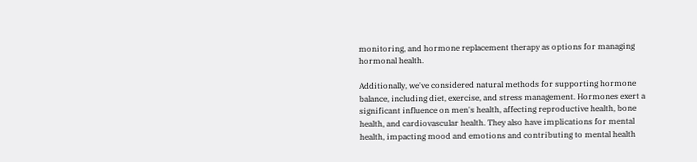monitoring, and hormone replacement therapy as options for managing hormonal health.

Additionally, we've considered natural methods for supporting hormone balance, including diet, exercise, and stress management. Hormones exert a significant influence on men's health, affecting reproductive health, bone health, and cardiovascular health. They also have implications for mental health, impacting mood and emotions and contributing to mental health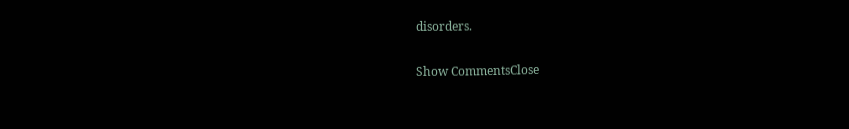disorders.

Show CommentsClose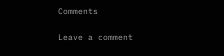Comments

Leave a comment